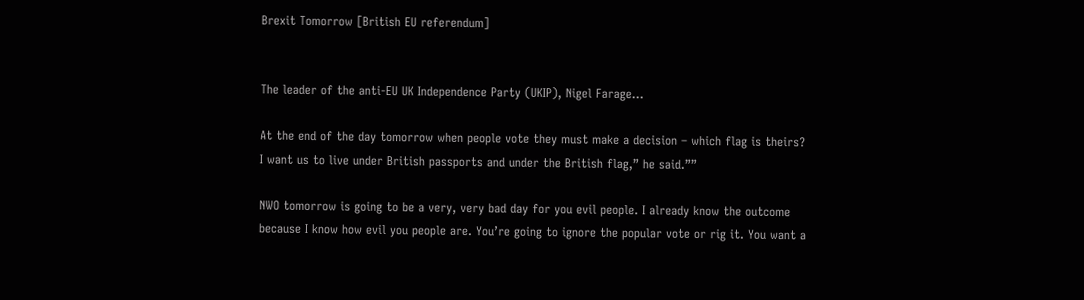Brexit Tomorrow [British EU referendum]


The leader of the anti-EU UK Independence Party (UKIP), Nigel Farage…

At the end of the day tomorrow when people vote they must make a decision – which flag is theirs? I want us to live under British passports and under the British flag,” he said.””

NWO tomorrow is going to be a very, very bad day for you evil people. I already know the outcome because I know how evil you people are. You’re going to ignore the popular vote or rig it. You want a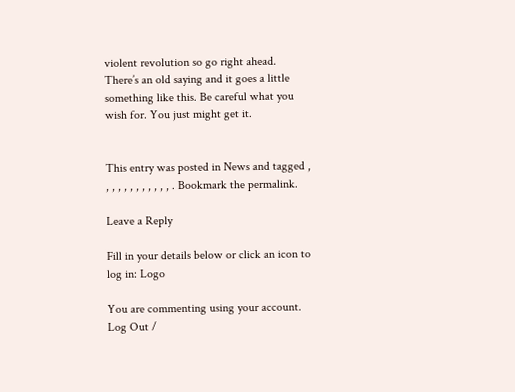violent revolution so go right ahead. There’s an old saying and it goes a little something like this. Be careful what you wish for. You just might get it.


This entry was posted in News and tagged , , , , , , , , , , , , . Bookmark the permalink.

Leave a Reply

Fill in your details below or click an icon to log in: Logo

You are commenting using your account. Log Out /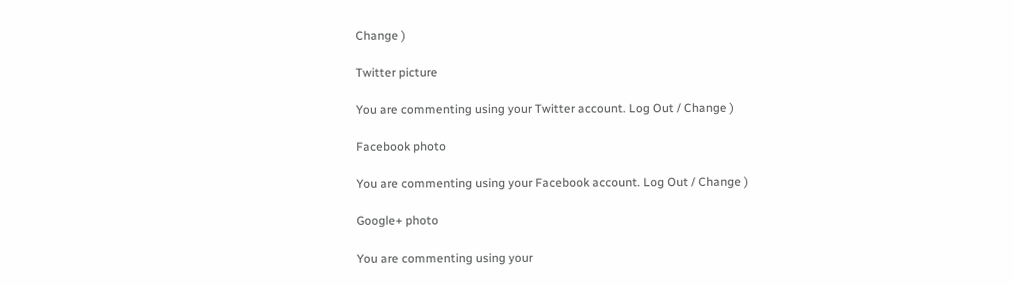Change )

Twitter picture

You are commenting using your Twitter account. Log Out / Change )

Facebook photo

You are commenting using your Facebook account. Log Out / Change )

Google+ photo

You are commenting using your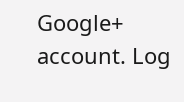Google+ account. Log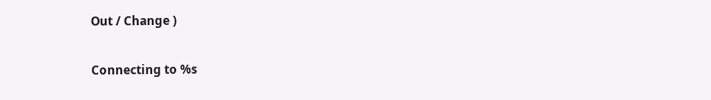Out / Change )

Connecting to %s